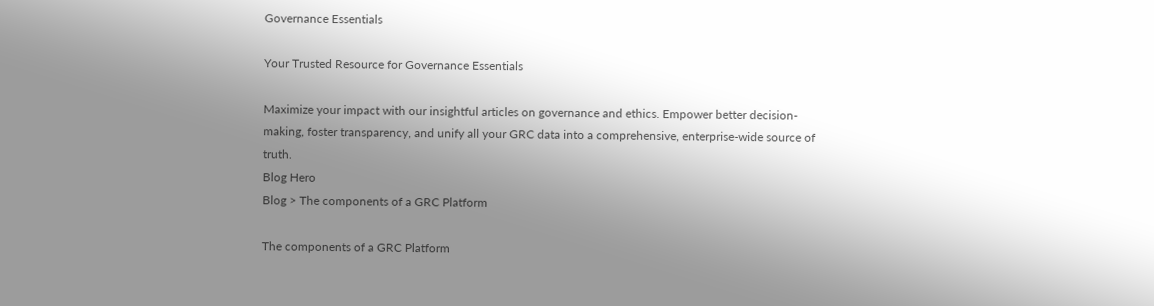Governance Essentials

Your Trusted Resource for Governance Essentials

Maximize your impact with our insightful articles on governance and ethics. Empower better decision-making, foster transparency, and unify all your GRC data into a comprehensive, enterprise-wide source of truth.
Blog Hero
Blog > The components of a GRC Platform

The components of a GRC Platform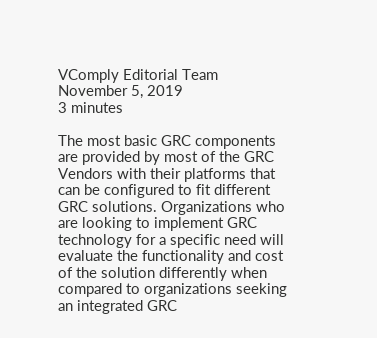VComply Editorial Team
November 5, 2019
3 minutes

The most basic GRC components are provided by most of the GRC Vendors with their platforms that can be configured to fit different GRC solutions. Organizations who are looking to implement GRC technology for a specific need will evaluate the functionality and cost of the solution differently when compared to organizations seeking an integrated GRC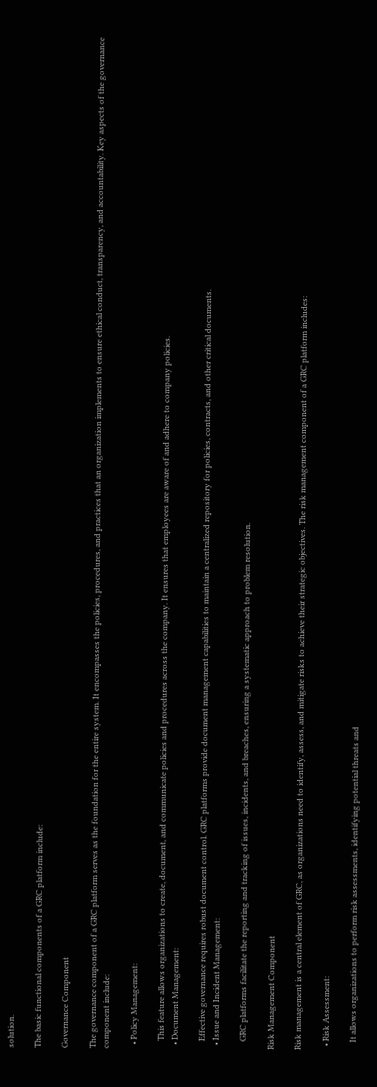solution.

The basic functional components of a GRC platform include:

Governance Component

The governance component of a GRC platform serves as the foundation for the entire system. It encompasses the policies, procedures, and practices that an organization implements to ensure ethical conduct, transparency, and accountability. Key aspects of the governance component include:

  • Policy Management:

    This feature allows organizations to create, document, and communicate policies and procedures across the company. It ensures that employees are aware of and adhere to company policies.
  • Document Management:

    Effective governance requires robust document control. GRC platforms provide document management capabilities to maintain a centralized repository for policies, contracts, and other critical documents.
  • Issue and Incident Management:

    GRC platforms facilitate the reporting and tracking of issues, incidents, and breaches, ensuring a systematic approach to problem resolution.

Risk Management Component

Risk management is a central element of GRC, as organizations need to identify, assess, and mitigate risks to achieve their strategic objectives. The risk management component of a GRC platform includes:

  • Risk Assessment:

    It allows organizations to perform risk assessments, identifying potential threats and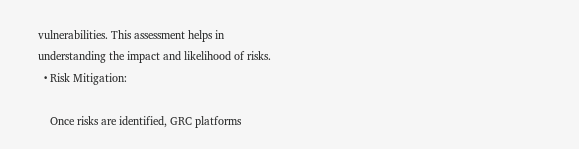vulnerabilities. This assessment helps in understanding the impact and likelihood of risks.
  • Risk Mitigation:

    Once risks are identified, GRC platforms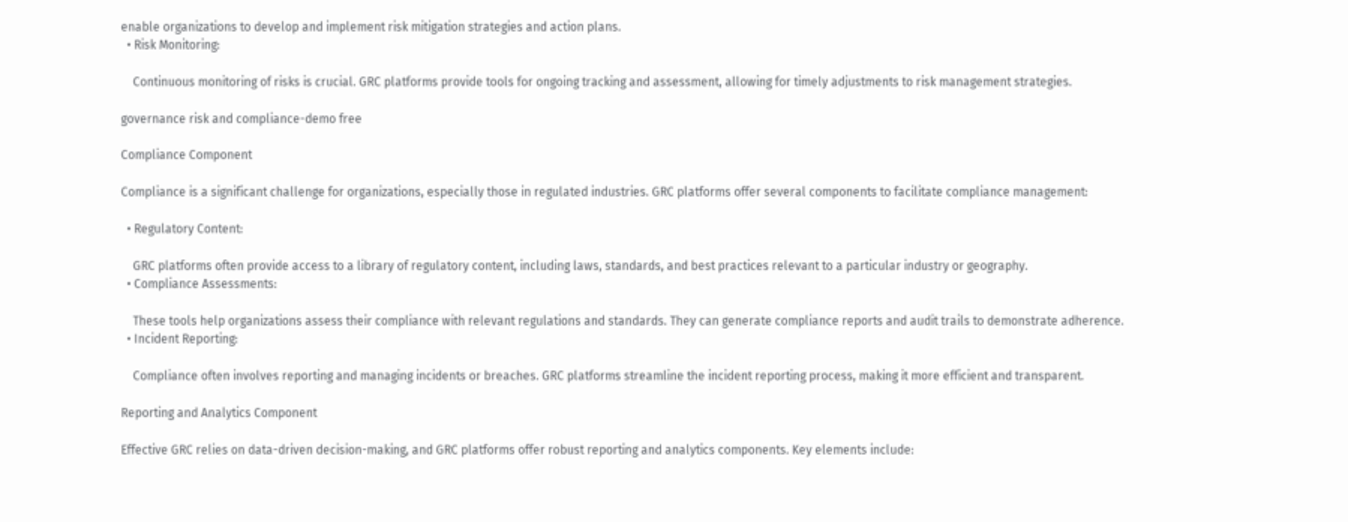enable organizations to develop and implement risk mitigation strategies and action plans.
  • Risk Monitoring:

    Continuous monitoring of risks is crucial. GRC platforms provide tools for ongoing tracking and assessment, allowing for timely adjustments to risk management strategies.

governance risk and compliance-demo free

Compliance Component

Compliance is a significant challenge for organizations, especially those in regulated industries. GRC platforms offer several components to facilitate compliance management:

  • Regulatory Content:

    GRC platforms often provide access to a library of regulatory content, including laws, standards, and best practices relevant to a particular industry or geography.
  • Compliance Assessments:

    These tools help organizations assess their compliance with relevant regulations and standards. They can generate compliance reports and audit trails to demonstrate adherence.
  • Incident Reporting:

    Compliance often involves reporting and managing incidents or breaches. GRC platforms streamline the incident reporting process, making it more efficient and transparent.

Reporting and Analytics Component

Effective GRC relies on data-driven decision-making, and GRC platforms offer robust reporting and analytics components. Key elements include: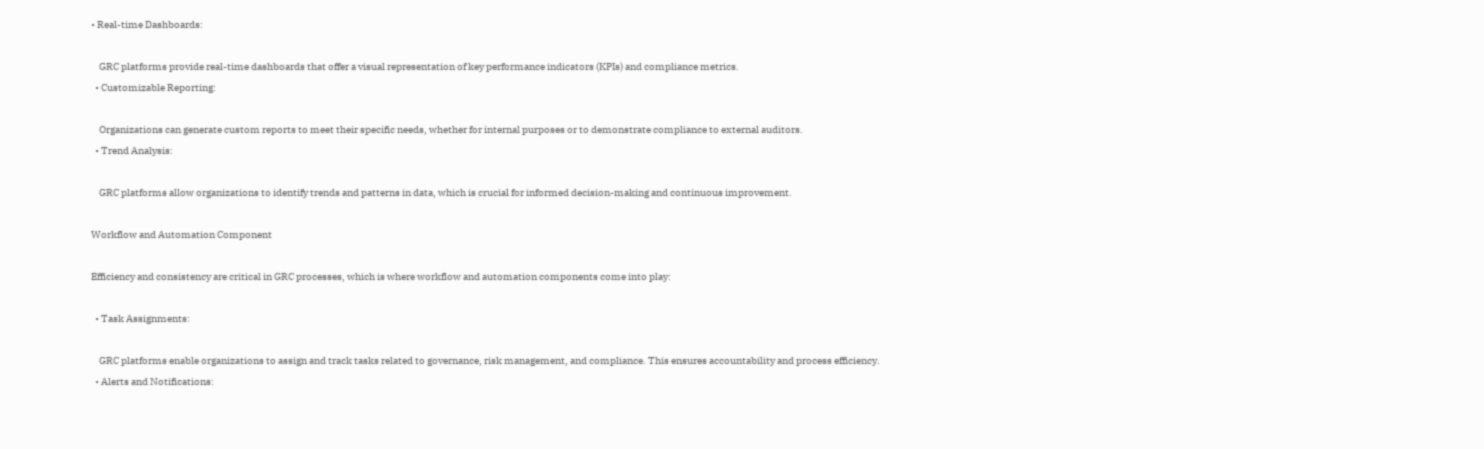• Real-time Dashboards:

    GRC platforms provide real-time dashboards that offer a visual representation of key performance indicators (KPIs) and compliance metrics.
  • Customizable Reporting:

    Organizations can generate custom reports to meet their specific needs, whether for internal purposes or to demonstrate compliance to external auditors.
  • Trend Analysis:

    GRC platforms allow organizations to identify trends and patterns in data, which is crucial for informed decision-making and continuous improvement.

Workflow and Automation Component

Efficiency and consistency are critical in GRC processes, which is where workflow and automation components come into play:

  • Task Assignments:

    GRC platforms enable organizations to assign and track tasks related to governance, risk management, and compliance. This ensures accountability and process efficiency.
  • Alerts and Notifications: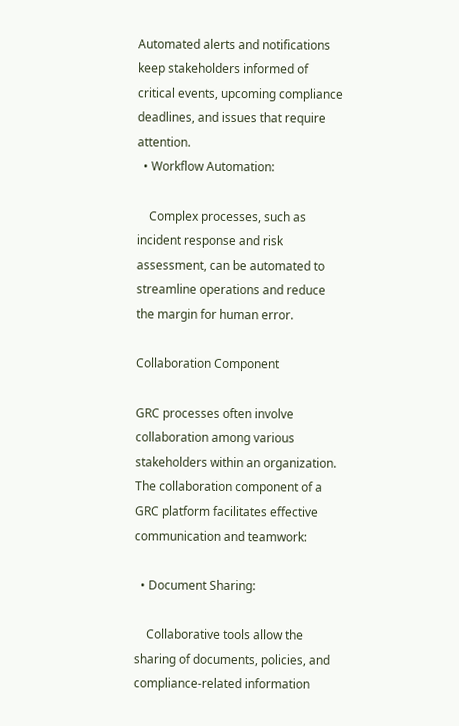Automated alerts and notifications keep stakeholders informed of critical events, upcoming compliance deadlines, and issues that require attention.
  • Workflow Automation:

    Complex processes, such as incident response and risk assessment, can be automated to streamline operations and reduce the margin for human error.

Collaboration Component

GRC processes often involve collaboration among various stakeholders within an organization. The collaboration component of a GRC platform facilitates effective communication and teamwork:

  • Document Sharing:

    Collaborative tools allow the sharing of documents, policies, and compliance-related information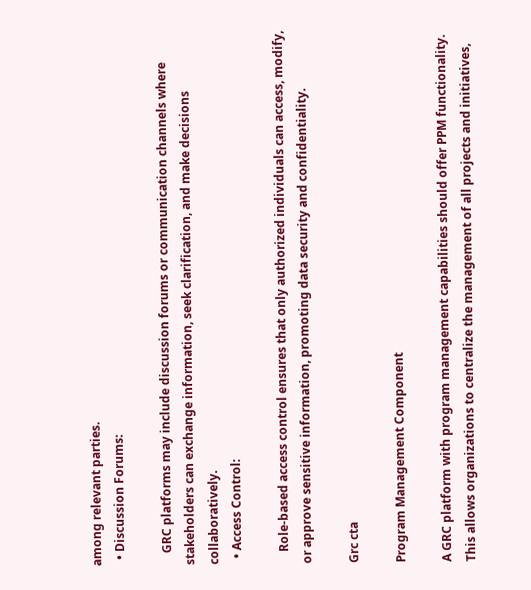among relevant parties.
  • Discussion Forums:

    GRC platforms may include discussion forums or communication channels where stakeholders can exchange information, seek clarification, and make decisions collaboratively.
  • Access Control:

    Role-based access control ensures that only authorized individuals can access, modify, or approve sensitive information, promoting data security and confidentiality.

Grc cta

Program Management Component

A GRC platform with program management capabilities should offer PPM functionality. This allows organizations to centralize the management of all projects and initiatives,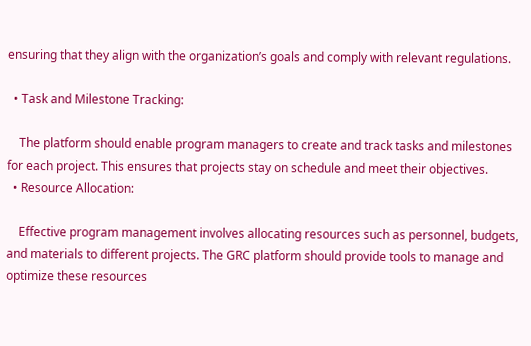ensuring that they align with the organization’s goals and comply with relevant regulations.

  • Task and Milestone Tracking:

    The platform should enable program managers to create and track tasks and milestones for each project. This ensures that projects stay on schedule and meet their objectives.
  • Resource Allocation:

    Effective program management involves allocating resources such as personnel, budgets, and materials to different projects. The GRC platform should provide tools to manage and optimize these resources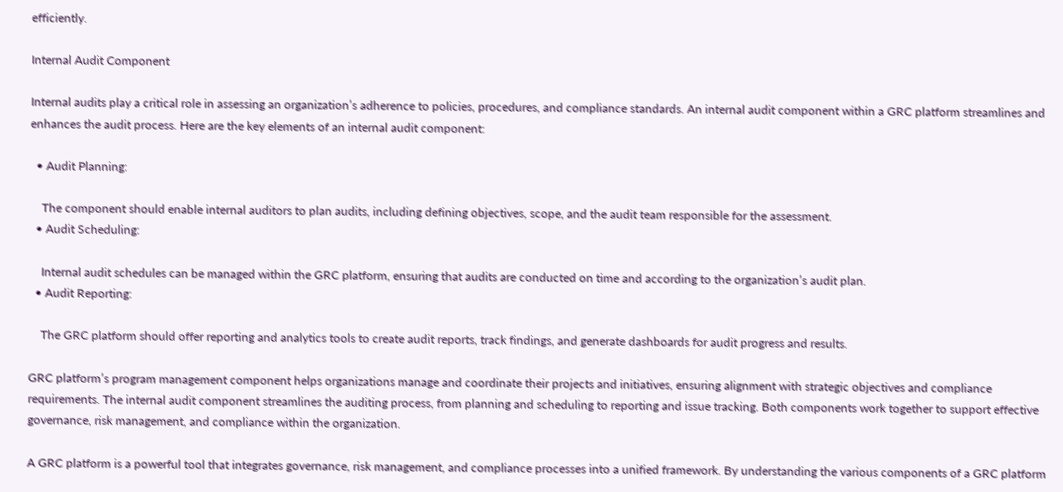efficiently.

Internal Audit Component

Internal audits play a critical role in assessing an organization’s adherence to policies, procedures, and compliance standards. An internal audit component within a GRC platform streamlines and enhances the audit process. Here are the key elements of an internal audit component:

  • Audit Planning:

    The component should enable internal auditors to plan audits, including defining objectives, scope, and the audit team responsible for the assessment.
  • Audit Scheduling:

    Internal audit schedules can be managed within the GRC platform, ensuring that audits are conducted on time and according to the organization’s audit plan.
  • Audit Reporting:

    The GRC platform should offer reporting and analytics tools to create audit reports, track findings, and generate dashboards for audit progress and results.

GRC platform’s program management component helps organizations manage and coordinate their projects and initiatives, ensuring alignment with strategic objectives and compliance requirements. The internal audit component streamlines the auditing process, from planning and scheduling to reporting and issue tracking. Both components work together to support effective governance, risk management, and compliance within the organization.

A GRC platform is a powerful tool that integrates governance, risk management, and compliance processes into a unified framework. By understanding the various components of a GRC platform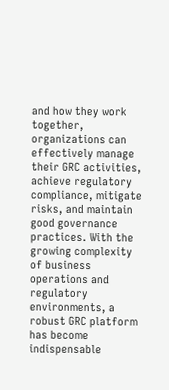and how they work together, organizations can effectively manage their GRC activities, achieve regulatory compliance, mitigate risks, and maintain good governance practices. With the growing complexity of business operations and regulatory environments, a robust GRC platform has become indispensable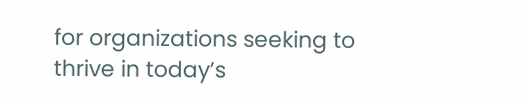for organizations seeking to thrive in today’s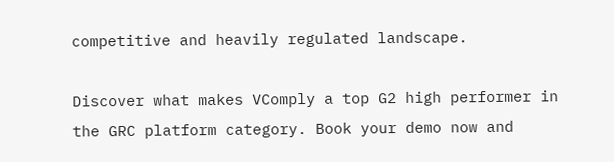competitive and heavily regulated landscape.

Discover what makes VComply a top G2 high performer in the GRC platform category. Book your demo now and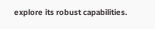explore its robust capabilities.